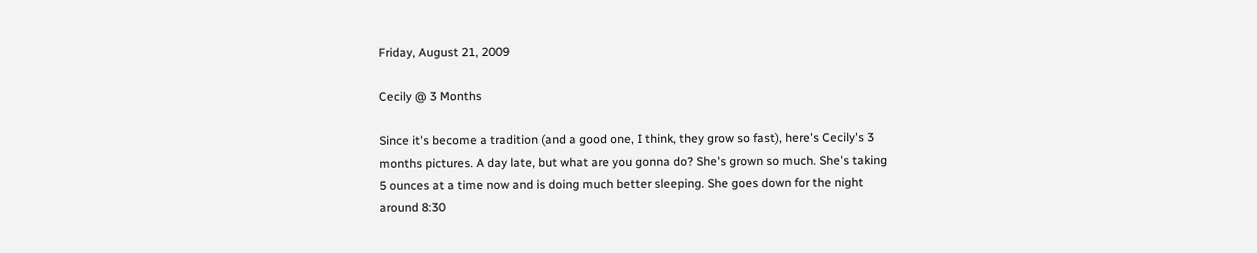Friday, August 21, 2009

Cecily @ 3 Months

Since it's become a tradition (and a good one, I think, they grow so fast), here's Cecily's 3 months pictures. A day late, but what are you gonna do? She's grown so much. She's taking 5 ounces at a time now and is doing much better sleeping. She goes down for the night around 8:30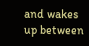and wakes up between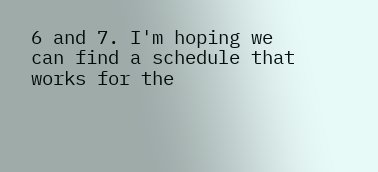6 and 7. I'm hoping we can find a schedule that works for the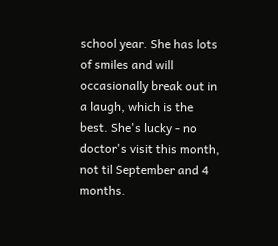school year. She has lots of smiles and will occasionally break out in a laugh, which is the best. She's lucky - no doctor's visit this month, not til September and 4 months.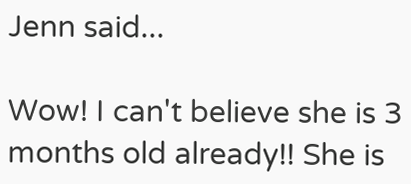Jenn said...

Wow! I can't believe she is 3 months old already!! She is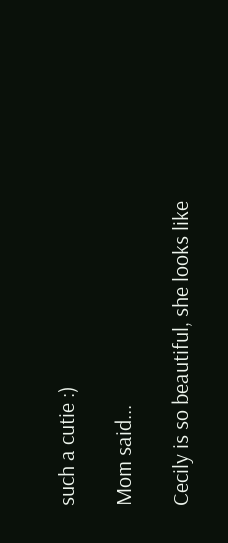such a cutie :)

Mom said...

Cecily is so beautiful, she looks like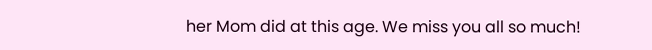her Mom did at this age. We miss you all so much!